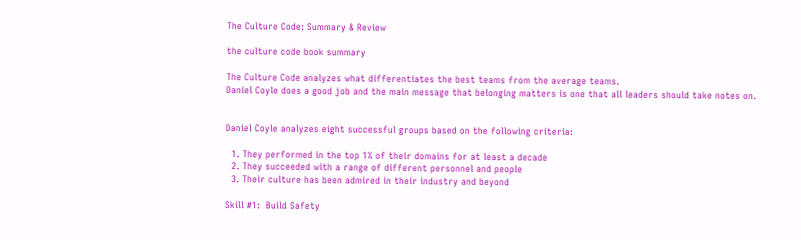The Culture Code: Summary & Review

the culture code book summary

The Culture Code analyzes what differentiates the best teams from the average teams.
Daniel Coyle does a good job and the main message that belonging matters is one that all leaders should take notes on.


Daniel Coyle analyzes eight successful groups based on the following criteria:

  1. They performed in the top 1% of their domains for at least a decade
  2. They succeeded with a range of different personnel and people
  3. Their culture has been admired in their industry and beyond

Skill #1:  Build Safety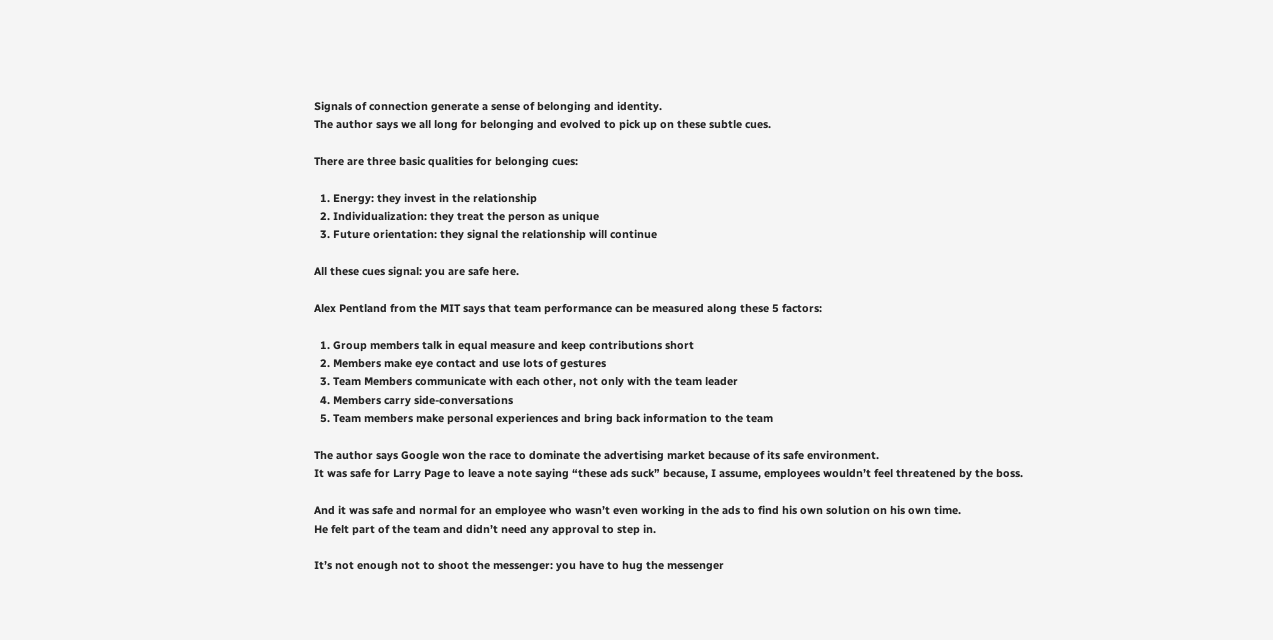Signals of connection generate a sense of belonging and identity.
The author says we all long for belonging and evolved to pick up on these subtle cues.

There are three basic qualities for belonging cues:

  1. Energy: they invest in the relationship
  2. Individualization: they treat the person as unique
  3. Future orientation: they signal the relationship will continue

All these cues signal: you are safe here.

Alex Pentland from the MIT says that team performance can be measured along these 5 factors:

  1. Group members talk in equal measure and keep contributions short
  2. Members make eye contact and use lots of gestures
  3. Team Members communicate with each other, not only with the team leader
  4. Members carry side-conversations
  5. Team members make personal experiences and bring back information to the team

The author says Google won the race to dominate the advertising market because of its safe environment.
It was safe for Larry Page to leave a note saying “these ads suck” because, I assume, employees wouldn’t feel threatened by the boss.

And it was safe and normal for an employee who wasn’t even working in the ads to find his own solution on his own time.
He felt part of the team and didn’t need any approval to step in.

It’s not enough not to shoot the messenger: you have to hug the messenger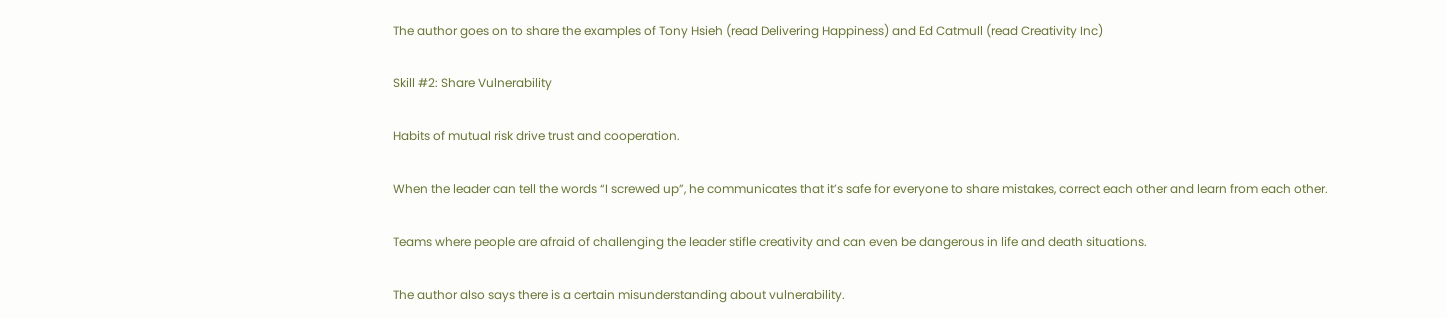The author goes on to share the examples of Tony Hsieh (read Delivering Happiness) and Ed Catmull (read Creativity Inc)

Skill #2: Share Vulnerability

Habits of mutual risk drive trust and cooperation.

When the leader can tell the words “I screwed up”, he communicates that it’s safe for everyone to share mistakes, correct each other and learn from each other.

Teams where people are afraid of challenging the leader stifle creativity and can even be dangerous in life and death situations.

The author also says there is a certain misunderstanding about vulnerability.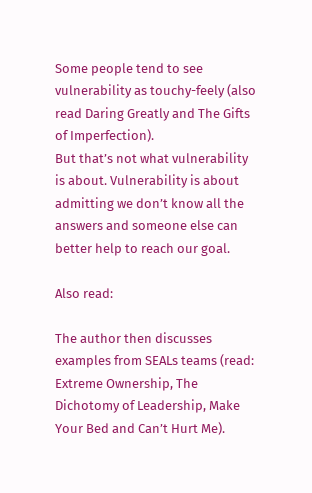Some people tend to see vulnerability as touchy-feely (also read Daring Greatly and The Gifts of Imperfection).
But that’s not what vulnerability is about. Vulnerability is about admitting we don’t know all the answers and someone else can better help to reach our goal.

Also read:

The author then discusses examples from SEALs teams (read: Extreme Ownership, The Dichotomy of Leadership, Make Your Bed and Can’t Hurt Me).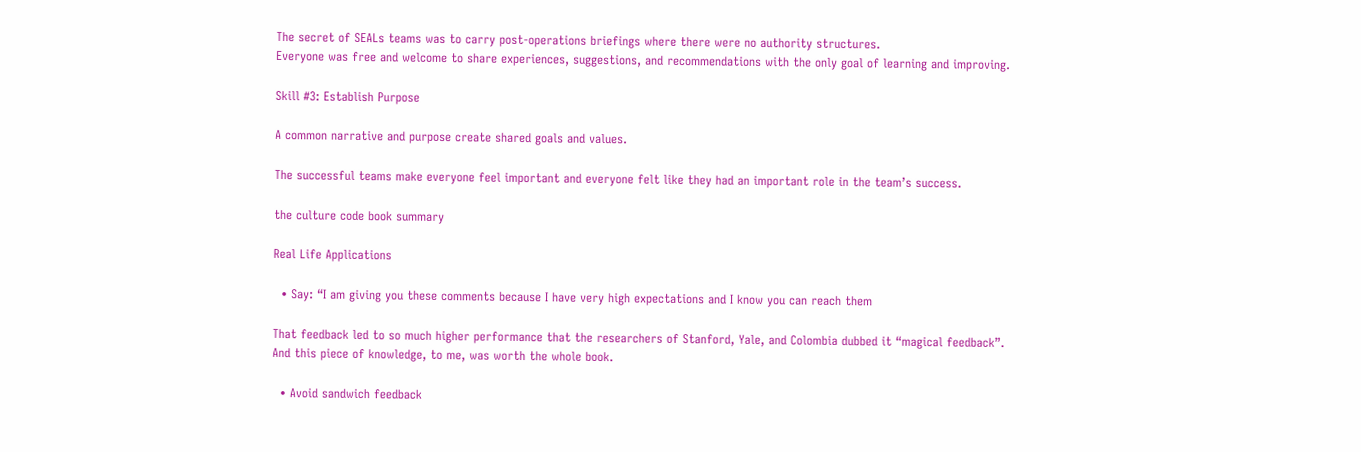The secret of SEALs teams was to carry post-operations briefings where there were no authority structures.
Everyone was free and welcome to share experiences, suggestions, and recommendations with the only goal of learning and improving.

Skill #3: Establish Purpose

A common narrative and purpose create shared goals and values.

The successful teams make everyone feel important and everyone felt like they had an important role in the team’s success.

the culture code book summary

Real Life Applications

  • Say: “I am giving you these comments because I have very high expectations and I know you can reach them

That feedback led to so much higher performance that the researchers of Stanford, Yale, and Colombia dubbed it “magical feedback”.
And this piece of knowledge, to me, was worth the whole book.

  • Avoid sandwich feedback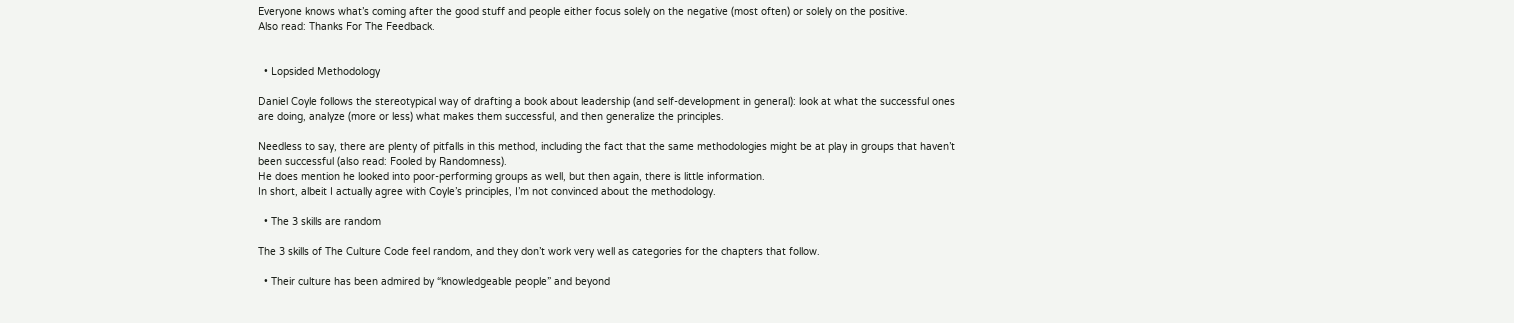Everyone knows what’s coming after the good stuff and people either focus solely on the negative (most often) or solely on the positive.
Also read: Thanks For The Feedback.


  • Lopsided Methodology

Daniel Coyle follows the stereotypical way of drafting a book about leadership (and self-development in general): look at what the successful ones are doing, analyze (more or less) what makes them successful, and then generalize the principles.

Needless to say, there are plenty of pitfalls in this method, including the fact that the same methodologies might be at play in groups that haven’t been successful (also read: Fooled by Randomness).
He does mention he looked into poor-performing groups as well, but then again, there is little information.
In short, albeit I actually agree with Coyle’s principles, I’m not convinced about the methodology.

  • The 3 skills are random

The 3 skills of The Culture Code feel random, and they don’t work very well as categories for the chapters that follow.

  • Their culture has been admired by “knowledgeable people” and beyond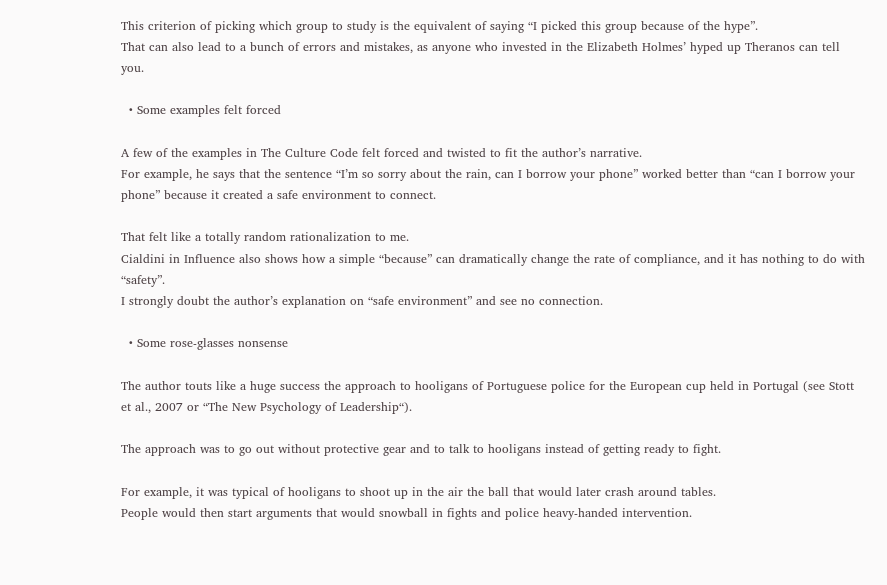This criterion of picking which group to study is the equivalent of saying “I picked this group because of the hype”.
That can also lead to a bunch of errors and mistakes, as anyone who invested in the Elizabeth Holmes’ hyped up Theranos can tell you.

  • Some examples felt forced

A few of the examples in The Culture Code felt forced and twisted to fit the author’s narrative.
For example, he says that the sentence “I’m so sorry about the rain, can I borrow your phone” worked better than “can I borrow your phone” because it created a safe environment to connect.

That felt like a totally random rationalization to me.
Cialdini in Influence also shows how a simple “because” can dramatically change the rate of compliance, and it has nothing to do with “safety”.
I strongly doubt the author’s explanation on “safe environment” and see no connection.

  • Some rose-glasses nonsense

The author touts like a huge success the approach to hooligans of Portuguese police for the European cup held in Portugal (see Stott et al., 2007 or “The New Psychology of Leadership“).

The approach was to go out without protective gear and to talk to hooligans instead of getting ready to fight.

For example, it was typical of hooligans to shoot up in the air the ball that would later crash around tables.
People would then start arguments that would snowball in fights and police heavy-handed intervention.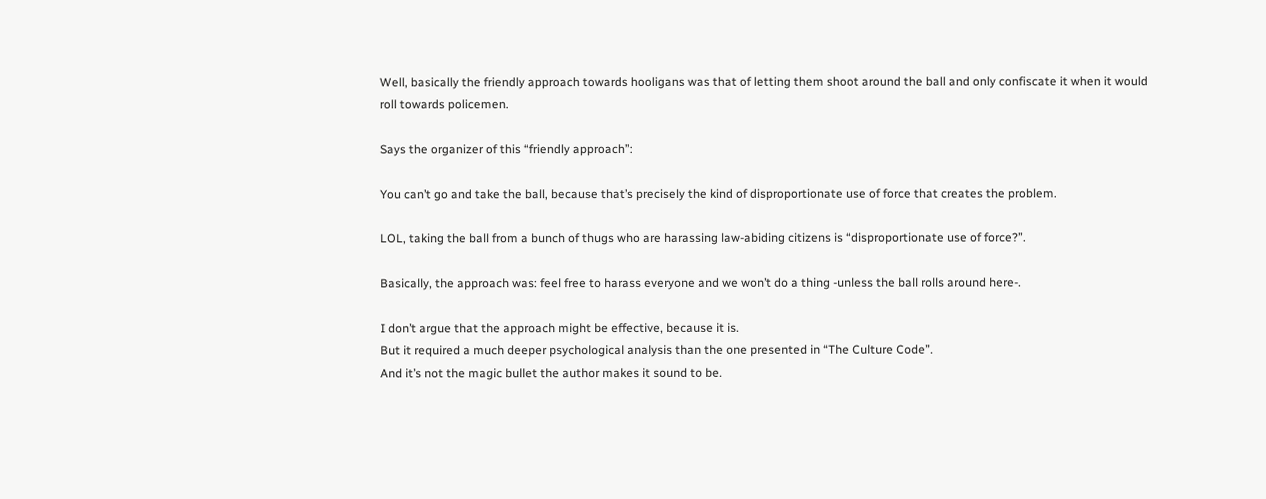Well, basically the friendly approach towards hooligans was that of letting them shoot around the ball and only confiscate it when it would roll towards policemen.

Says the organizer of this “friendly approach”:

You can’t go and take the ball, because that’s precisely the kind of disproportionate use of force that creates the problem.

LOL, taking the ball from a bunch of thugs who are harassing law-abiding citizens is “disproportionate use of force?”.

Basically, the approach was: feel free to harass everyone and we won’t do a thing -unless the ball rolls around here-.

I don’t argue that the approach might be effective, because it is.
But it required a much deeper psychological analysis than the one presented in “The Culture Code”.
And it’s not the magic bullet the author makes it sound to be.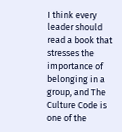I think every leader should read a book that stresses the importance of belonging in a group, and The Culture Code is one of the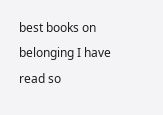best books on belonging I have read so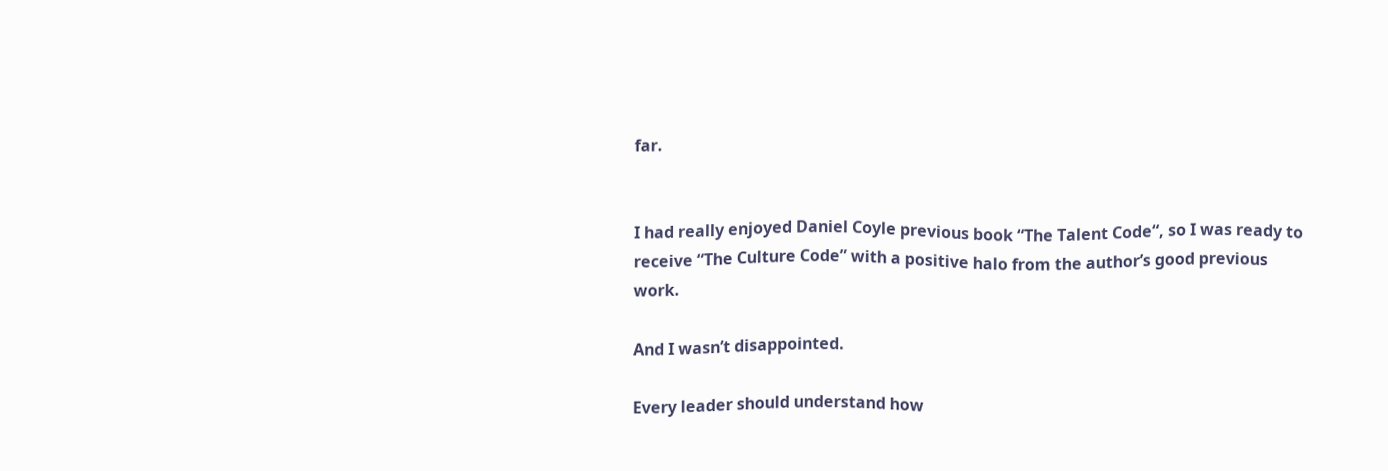far.


I had really enjoyed Daniel Coyle previous book “The Talent Code“, so I was ready to receive “The Culture Code” with a positive halo from the author’s good previous work.

And I wasn’t disappointed.

Every leader should understand how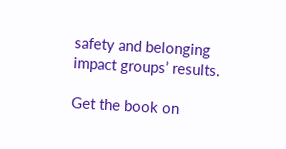safety and belonging impact groups’ results.

Get the book on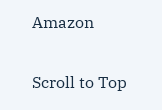Amazon

Scroll to Top